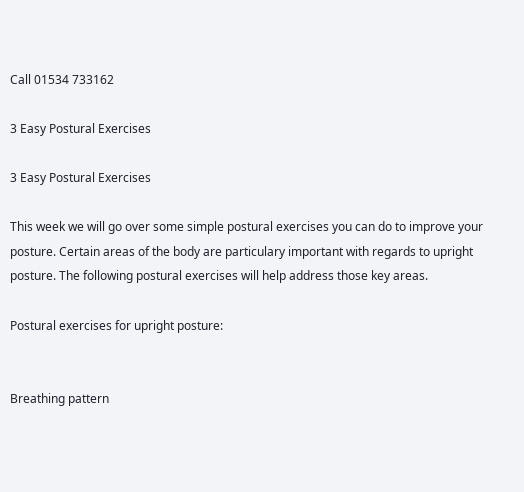Call 01534 733162

3 Easy Postural Exercises

3 Easy Postural Exercises

This week we will go over some simple postural exercises you can do to improve your posture. Certain areas of the body are particulary important with regards to upright posture. The following postural exercises will help address those key areas.

Postural exercises for upright posture:


Breathing pattern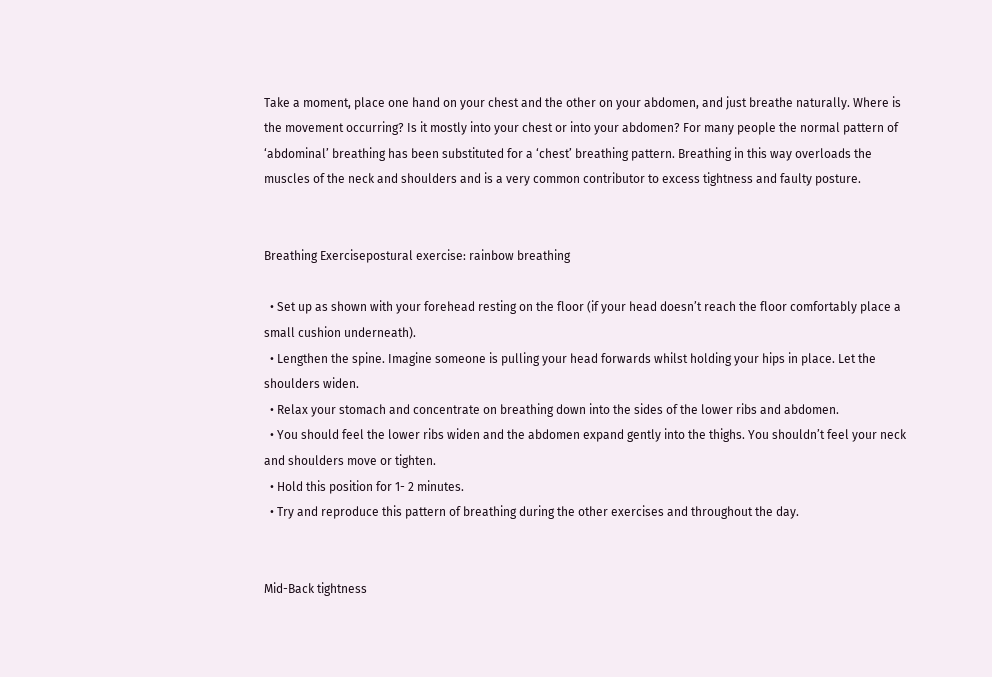Take a moment, place one hand on your chest and the other on your abdomen, and just breathe naturally. Where is the movement occurring? Is it mostly into your chest or into your abdomen? For many people the normal pattern of ‘abdominal’ breathing has been substituted for a ‘chest’ breathing pattern. Breathing in this way overloads the muscles of the neck and shoulders and is a very common contributor to excess tightness and faulty posture.


Breathing Exercisepostural exercise: rainbow breathing

  • Set up as shown with your forehead resting on the floor (if your head doesn’t reach the floor comfortably place a small cushion underneath).
  • Lengthen the spine. Imagine someone is pulling your head forwards whilst holding your hips in place. Let the shoulders widen.
  • Relax your stomach and concentrate on breathing down into the sides of the lower ribs and abdomen.
  • You should feel the lower ribs widen and the abdomen expand gently into the thighs. You shouldn’t feel your neck and shoulders move or tighten.
  • Hold this position for 1- 2 minutes.
  • Try and reproduce this pattern of breathing during the other exercises and throughout the day.


Mid-Back tightness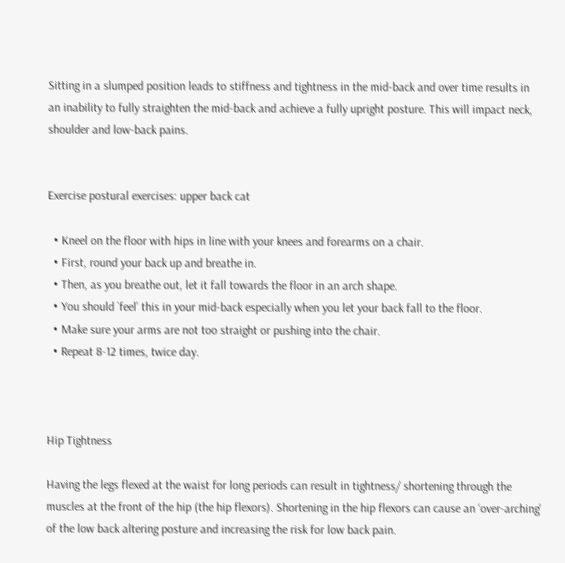Sitting in a slumped position leads to stiffness and tightness in the mid-back and over time results in an inability to fully straighten the mid-back and achieve a fully upright posture. This will impact neck, shoulder and low-back pains.


Exercise postural exercises: upper back cat

  • Kneel on the floor with hips in line with your knees and forearms on a chair.
  • First, round your back up and breathe in.
  • Then, as you breathe out, let it fall towards the floor in an arch shape.
  • You should `feel’ this in your mid-back especially when you let your back fall to the floor.
  • Make sure your arms are not too straight or pushing into the chair.
  • Repeat 8-12 times, twice day.



Hip Tightness

Having the legs flexed at the waist for long periods can result in tightness/ shortening through the muscles at the front of the hip (the hip flexors). Shortening in the hip flexors can cause an ‘over-arching’ of the low back altering posture and increasing the risk for low back pain.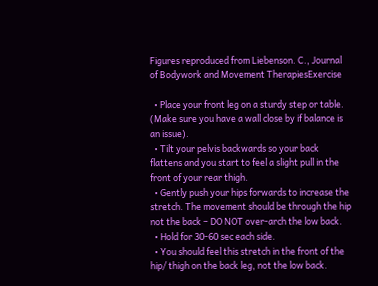Figures reproduced from Liebenson. C., Journal of Bodywork and Movement TherapiesExercise

  • Place your front leg on a sturdy step or table. (Make sure you have a wall close by if balance is an issue).
  • Tilt your pelvis backwards so your back flattens and you start to feel a slight pull in the front of your rear thigh.
  • Gently push your hips forwards to increase the stretch. The movement should be through the hip not the back – DO NOT over-arch the low back.
  • Hold for 30-60 sec each side.
  • You should feel this stretch in the front of the hip/ thigh on the back leg, not the low back.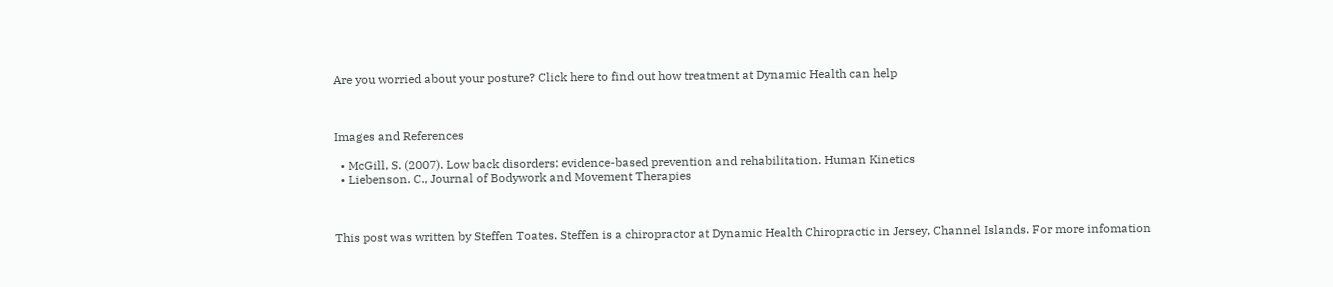Are you worried about your posture? Click here to find out how treatment at Dynamic Health can help



Images and References

  • McGill, S. (2007). Low back disorders: evidence-based prevention and rehabilitation. Human Kinetics
  • Liebenson. C., Journal of Bodywork and Movement Therapies



This post was written by Steffen Toates. Steffen is a chiropractor at Dynamic Health Chiropractic in Jersey, Channel Islands. For more infomation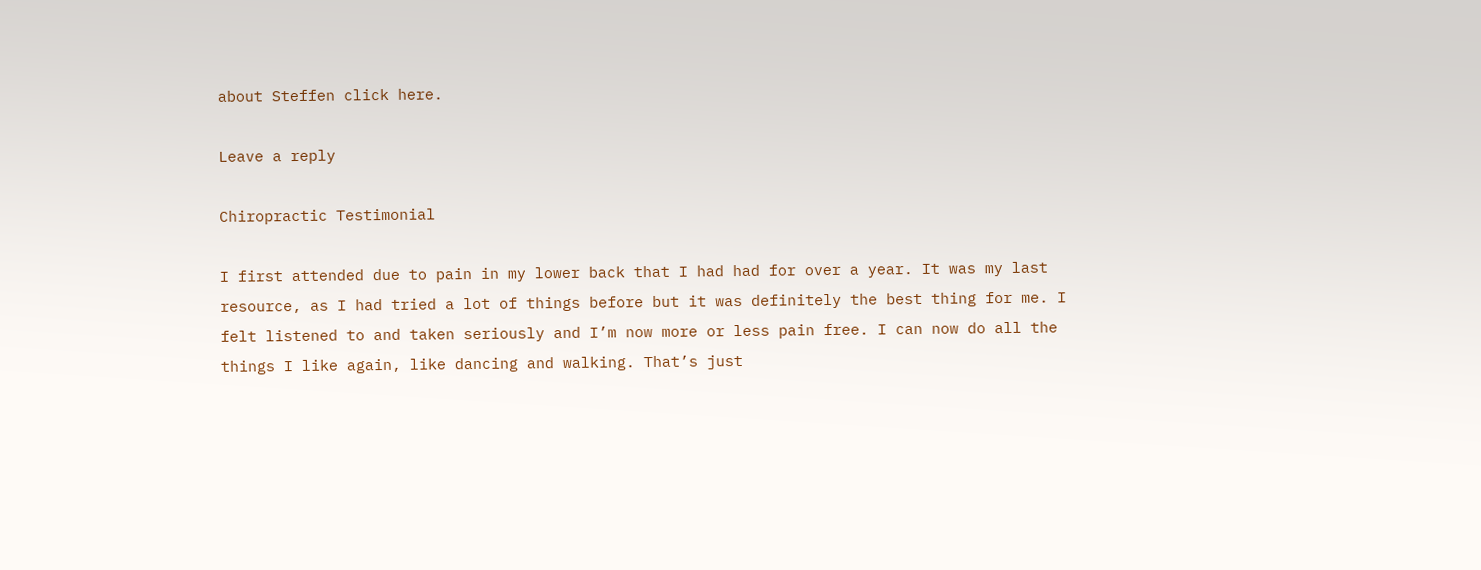about Steffen click here.

Leave a reply

Chiropractic Testimonial

I first attended due to pain in my lower back that I had had for over a year. It was my last resource, as I had tried a lot of things before but it was definitely the best thing for me. I felt listened to and taken seriously and I’m now more or less pain free. I can now do all the things I like again, like dancing and walking. That’s just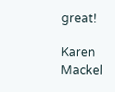great!

Karen Mackel